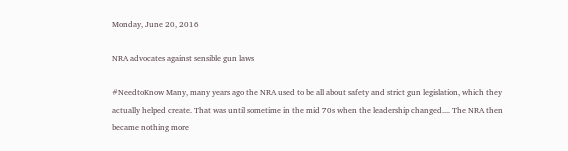Monday, June 20, 2016

NRA advocates against sensible gun laws

#NeedtoKnow Many, many years ago the NRA used to be all about safety and strict gun legislation, which they actually helped create. That was until sometime in the mid 70s when the leadership changed.... The NRA then became nothing more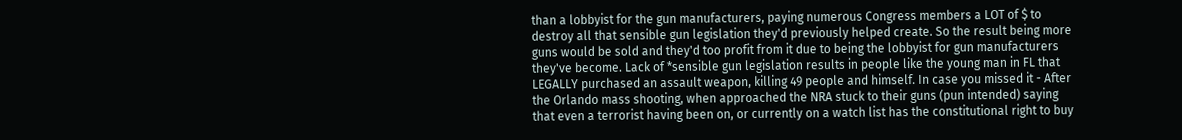than a lobbyist for the gun manufacturers, paying numerous Congress members a LOT of $ to destroy all that sensible gun legislation they'd previously helped create. So the result being more guns would be sold and they'd too profit from it due to being the lobbyist for gun manufacturers they've become. Lack of *sensible gun legislation results in people like the young man in FL that LEGALLY purchased an assault weapon, killing 49 people and himself. In case you missed it - After the Orlando mass shooting, when approached the NRA stuck to their guns (pun intended) saying that even a terrorist having been on, or currently on a watch list has the constitutional right to buy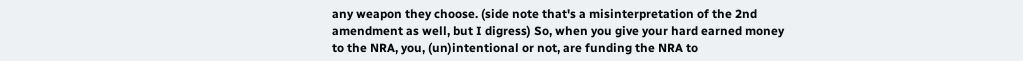any weapon they choose. (side note that's a misinterpretation of the 2nd amendment as well, but I digress) So, when you give your hard earned money to the NRA, you, (un)intentional or not, are funding the NRA to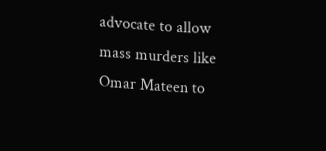advocate to allow mass murders like Omar Mateen to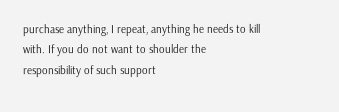purchase anything, I repeat, anything he needs to kill with. If you do not want to shoulder the responsibility of such support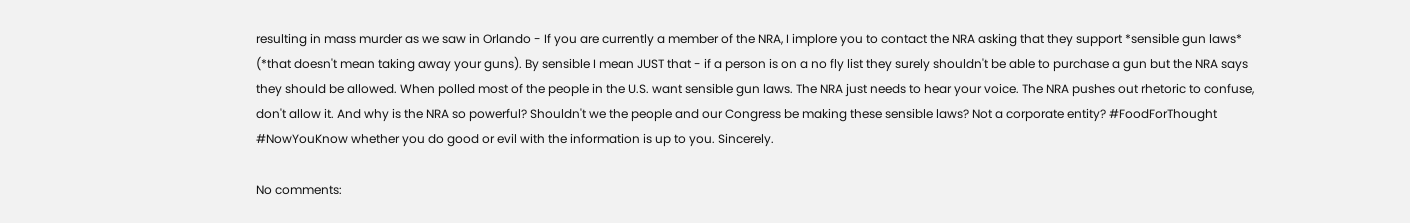resulting in mass murder as we saw in Orlando - If you are currently a member of the NRA, I implore you to contact the NRA asking that they support *sensible gun laws* (*that doesn't mean taking away your guns). By sensible I mean JUST that - if a person is on a no fly list they surely shouldn't be able to purchase a gun but the NRA says they should be allowed. When polled most of the people in the U.S. want sensible gun laws. The NRA just needs to hear your voice. The NRA pushes out rhetoric to confuse, don't allow it. And why is the NRA so powerful? Shouldn't we the people and our Congress be making these sensible laws? Not a corporate entity? #FoodForThought #NowYouKnow whether you do good or evil with the information is up to you. Sincerely.

No comments: